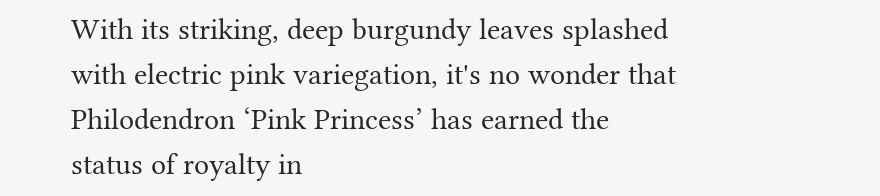With its striking, deep burgundy leaves splashed with electric pink variegation, it's no wonder that Philodendron ‘Pink Princess’ has earned the status of royalty in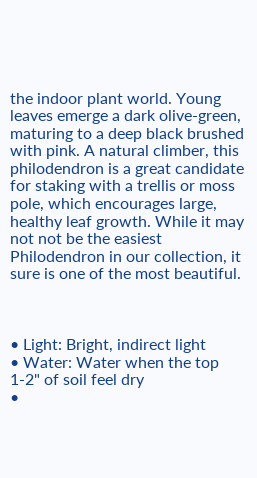the indoor plant world. Young leaves emerge a dark olive-green, maturing to a deep black brushed with pink. A natural climber, this philodendron is a great candidate for staking with a trellis or moss pole, which encourages large, healthy leaf growth. While it may not not be the easiest Philodendron in our collection, it sure is one of the most beautiful.



• Light: Bright, indirect light
• Water: Water when the top 1-2" of soil feel dry
•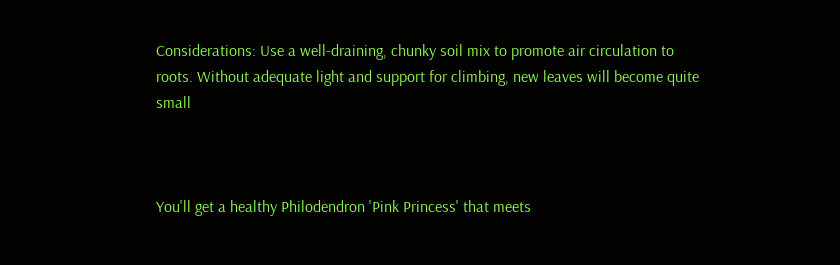Considerations: Use a well-draining, chunky soil mix to promote air circulation to roots. Without adequate light and support for climbing, new leaves will become quite small



You'll get a healthy Philodendron 'Pink Princess' that meets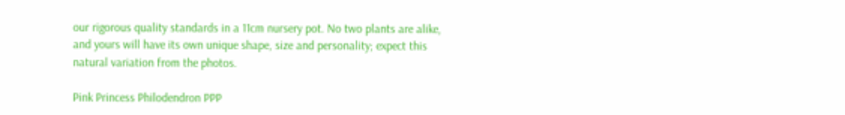our rigorous quality standards in a 11cm nursery pot. No two plants are alike, and yours will have its own unique shape, size and personality; expect this natural variation from the photos.

Pink Princess Philodendron PPP